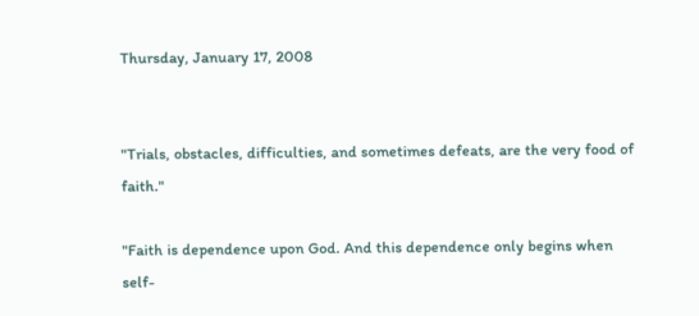Thursday, January 17, 2008


"Trials, obstacles, difficulties, and sometimes defeats, are the very food of faith."

"Faith is dependence upon God. And this dependence only begins when self-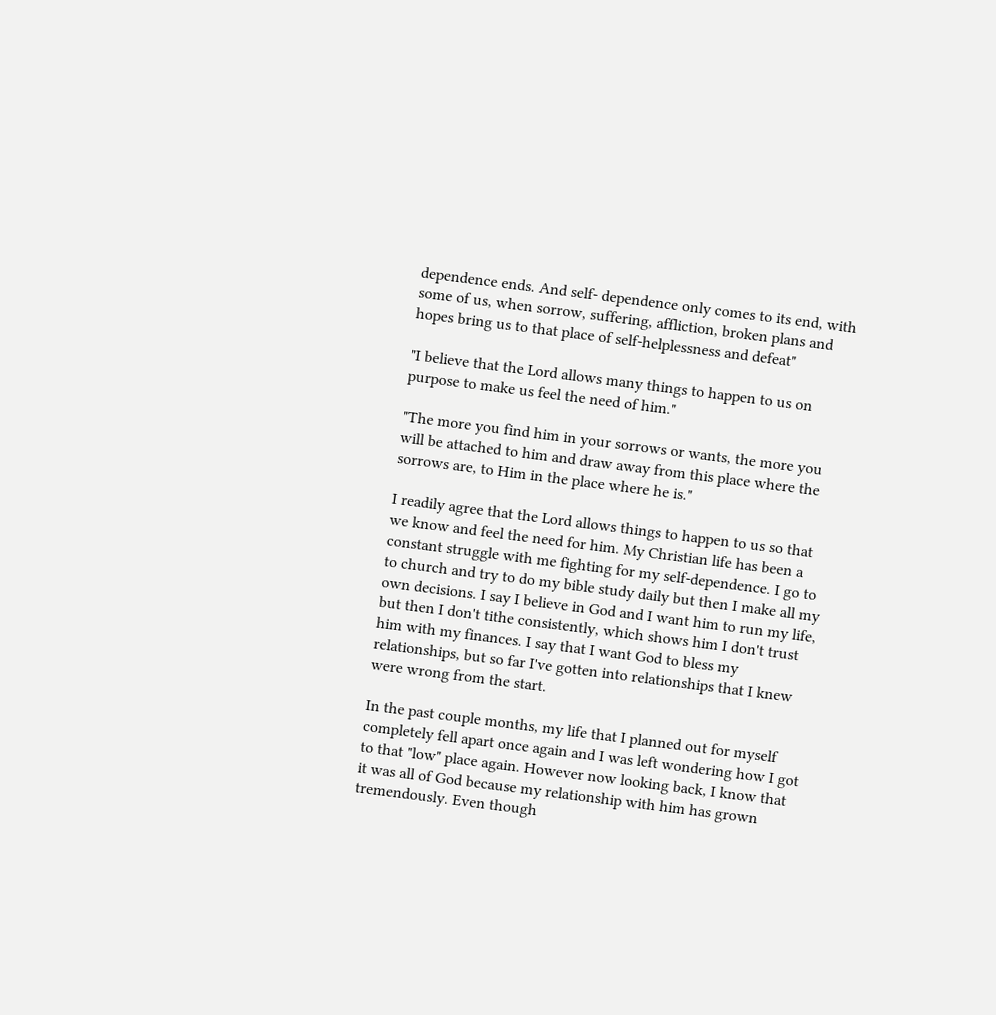dependence ends. And self- dependence only comes to its end, with some of us, when sorrow, suffering, affliction, broken plans and hopes bring us to that place of self-helplessness and defeat"

"I believe that the Lord allows many things to happen to us on purpose to make us feel the need of him."

"The more you find him in your sorrows or wants, the more you will be attached to him and draw away from this place where the sorrows are, to Him in the place where he is."

I readily agree that the Lord allows things to happen to us so that we know and feel the need for him. My Christian life has been a constant struggle with me fighting for my self-dependence. I go to to church and try to do my bible study daily but then I make all my own decisions. I say I believe in God and I want him to run my life, but then I don't tithe consistently, which shows him I don't trust him with my finances. I say that I want God to bless my relationships, but so far I've gotten into relationships that I knew were wrong from the start.

In the past couple months, my life that I planned out for myself completely fell apart once again and I was left wondering how I got to that "low" place again. However now looking back, I know that it was all of God because my relationship with him has grown tremendously. Even though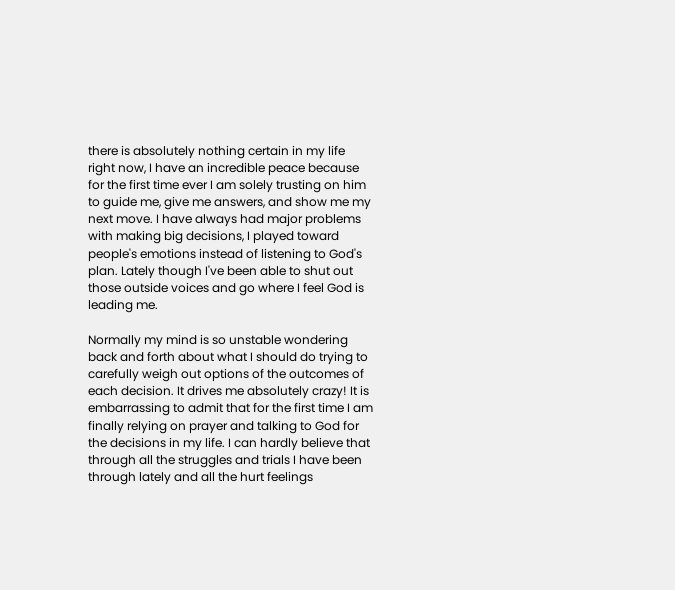there is absolutely nothing certain in my life right now, I have an incredible peace because for the first time ever I am solely trusting on him to guide me, give me answers, and show me my next move. I have always had major problems with making big decisions, I played toward people's emotions instead of listening to God's plan. Lately though I've been able to shut out those outside voices and go where I feel God is leading me.

Normally my mind is so unstable wondering back and forth about what I should do trying to carefully weigh out options of the outcomes of each decision. It drives me absolutely crazy! It is embarrassing to admit that for the first time I am finally relying on prayer and talking to God for the decisions in my life. I can hardly believe that through all the struggles and trials I have been through lately and all the hurt feelings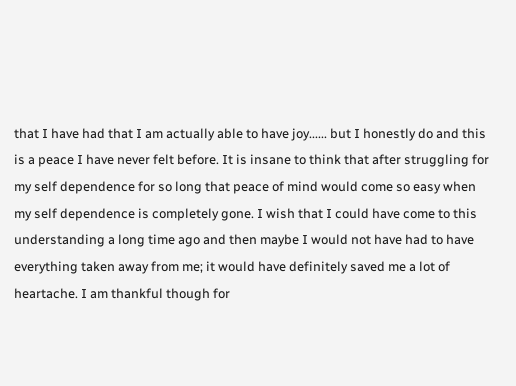that I have had that I am actually able to have joy...... but I honestly do and this is a peace I have never felt before. It is insane to think that after struggling for my self dependence for so long that peace of mind would come so easy when my self dependence is completely gone. I wish that I could have come to this understanding a long time ago and then maybe I would not have had to have everything taken away from me; it would have definitely saved me a lot of heartache. I am thankful though for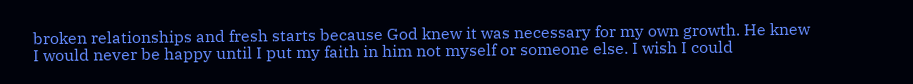broken relationships and fresh starts because God knew it was necessary for my own growth. He knew I would never be happy until I put my faith in him not myself or someone else. I wish I could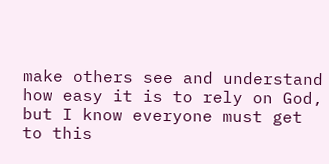make others see and understand how easy it is to rely on God, but I know everyone must get to this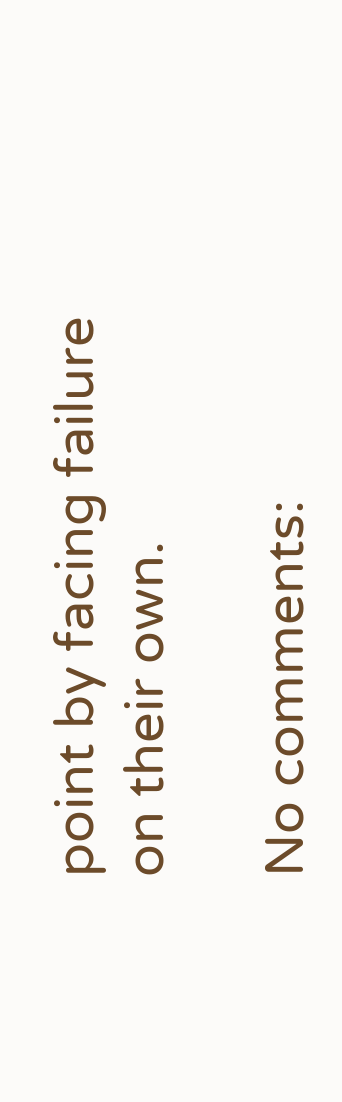point by facing failure on their own.

No comments: